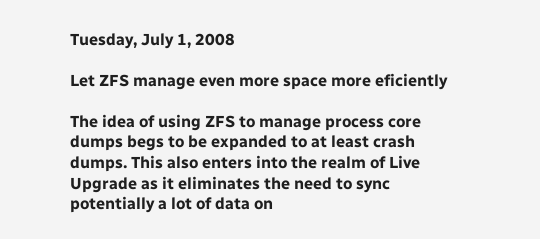Tuesday, July 1, 2008

Let ZFS manage even more space more eficiently

The idea of using ZFS to manage process core dumps begs to be expanded to at least crash dumps. This also enters into the realm of Live Upgrade as it eliminates the need to sync potentially a lot of data on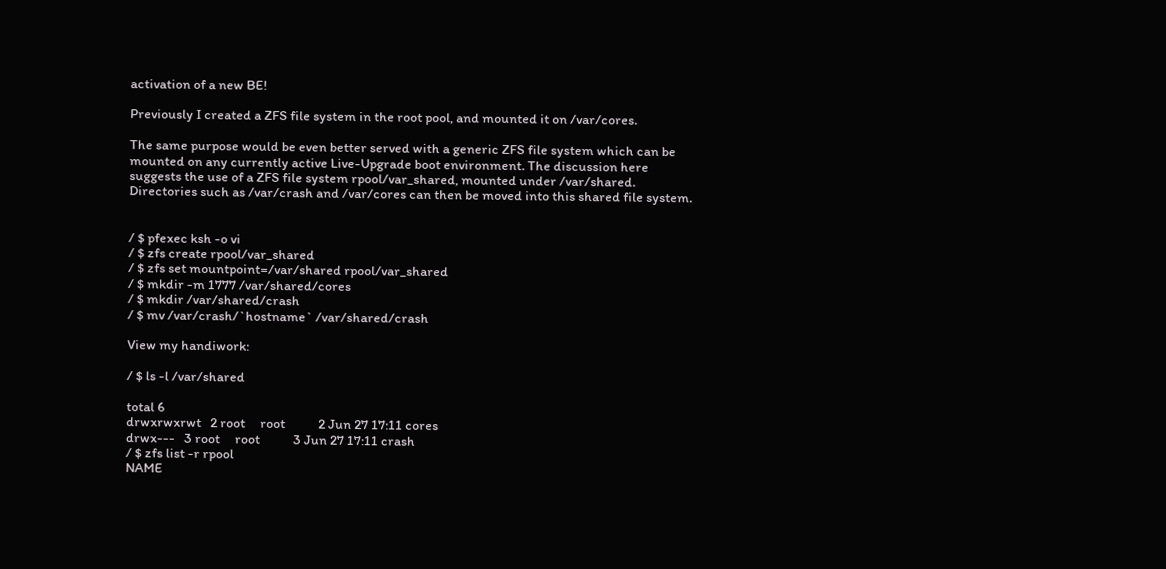activation of a new BE!

Previously I created a ZFS file system in the root pool, and mounted it on /var/cores.

The same purpose would be even better served with a generic ZFS file system which can be mounted on any currently active Live-Upgrade boot environment. The discussion here suggests the use of a ZFS file system rpool/var_shared, mounted under /var/shared. Directories such as /var/crash and /var/cores can then be moved into this shared file system.


/ $ pfexec ksh -o vi
/ $ zfs create rpool/var_shared
/ $ zfs set mountpoint=/var/shared rpool/var_shared
/ $ mkdir -m 1777 /var/shared/cores
/ $ mkdir /var/shared/crash
/ $ mv /var/crash/`hostname` /var/shared/crash

View my handiwork:

/ $ ls -l /var/shared

total 6
drwxrwxrwt   2 root     root           2 Jun 27 17:11 cores
drwx---   3 root     root           3 Jun 27 17:11 crash
/ $ zfs list -r rpool
NAME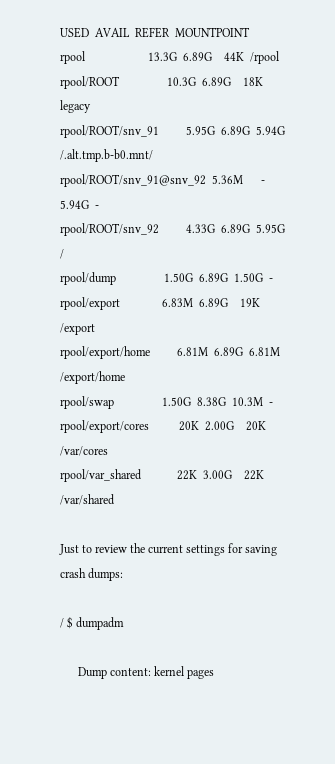USED  AVAIL  REFER  MOUNTPOINT
rpool                     13.3G  6.89G    44K  /rpool
rpool/ROOT                10.3G  6.89G    18K  legacy
rpool/ROOT/snv_91         5.95G  6.89G  5.94G  /.alt.tmp.b-b0.mnt/
rpool/ROOT/snv_91@snv_92  5.36M      -  5.94G  -
rpool/ROOT/snv_92         4.33G  6.89G  5.95G  /
rpool/dump                1.50G  6.89G  1.50G  -
rpool/export              6.83M  6.89G    19K  /export
rpool/export/home         6.81M  6.89G  6.81M  /export/home
rpool/swap                1.50G  8.38G  10.3M  -
rpool/export/cores          20K  2.00G    20K  /var/cores
rpool/var_shared            22K  3.00G    22K  /var/shared

Just to review the current settings for saving crash dumps:

/ $ dumpadm

      Dump content: kernel pages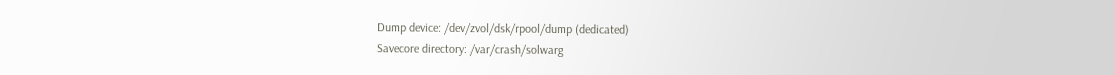Dump device: /dev/zvol/dsk/rpool/dump (dedicated)
Savecore directory: /var/crash/solwarg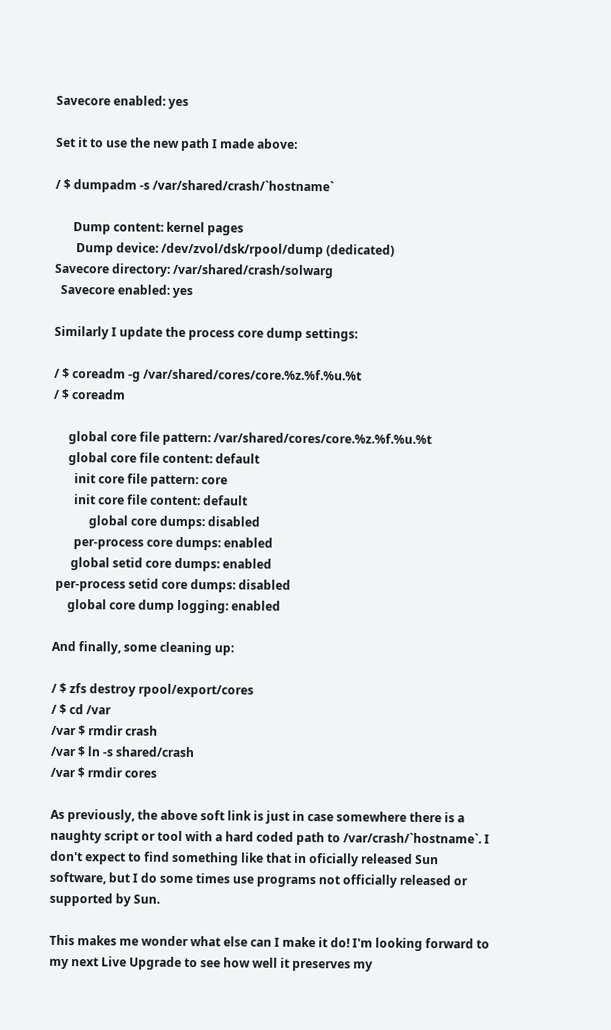Savecore enabled: yes

Set it to use the new path I made above:

/ $ dumpadm -s /var/shared/crash/`hostname`

      Dump content: kernel pages
       Dump device: /dev/zvol/dsk/rpool/dump (dedicated)
Savecore directory: /var/shared/crash/solwarg
  Savecore enabled: yes

Similarly I update the process core dump settings:

/ $ coreadm -g /var/shared/cores/core.%z.%f.%u.%t
/ $ coreadm

     global core file pattern: /var/shared/cores/core.%z.%f.%u.%t
     global core file content: default
       init core file pattern: core
       init core file content: default
            global core dumps: disabled
       per-process core dumps: enabled
      global setid core dumps: enabled
 per-process setid core dumps: disabled
     global core dump logging: enabled

And finally, some cleaning up:

/ $ zfs destroy rpool/export/cores
/ $ cd /var
/var $ rmdir crash
/var $ ln -s shared/crash
/var $ rmdir cores

As previously, the above soft link is just in case somewhere there is a naughty script or tool with a hard coded path to /var/crash/`hostname`. I don't expect to find something like that in oficially released Sun software, but I do some times use programs not officially released or supported by Sun.

This makes me wonder what else can I make it do! I'm looking forward to my next Live Upgrade to see how well it preserves my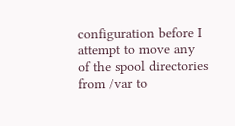configuration before I attempt to move any of the spool directories from /var to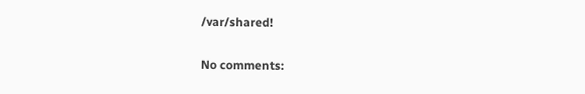/var/shared!

No comments: